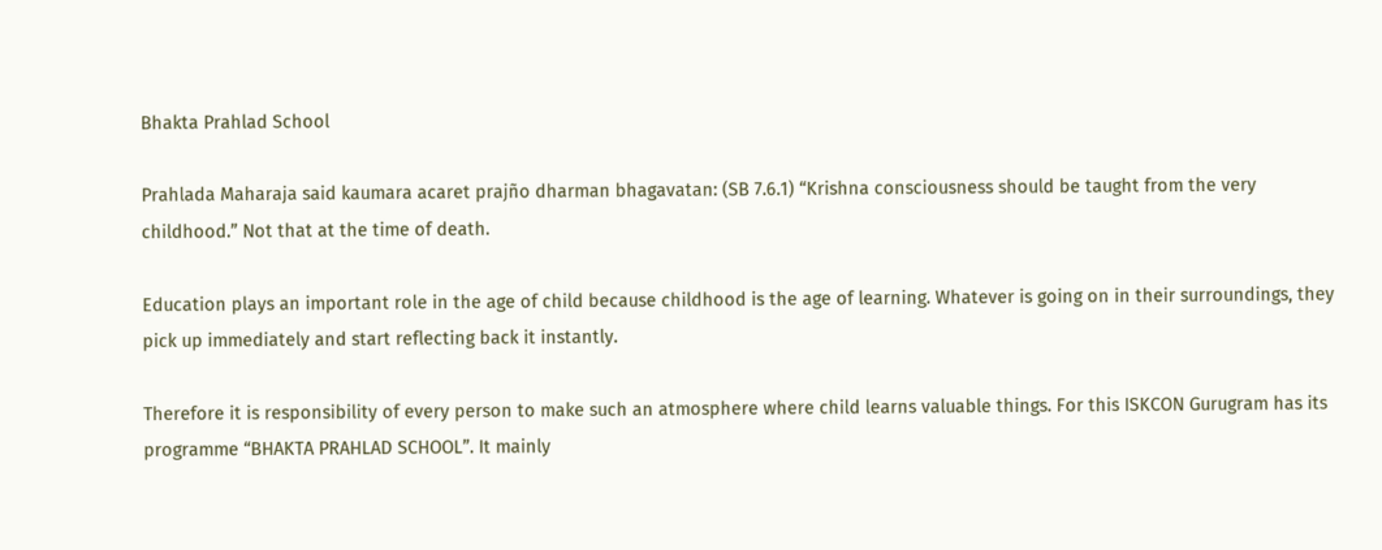Bhakta Prahlad School

Prahlada Maharaja said kaumara acaret prajño dharman bhagavatan: (SB 7.6.1) “Krishna consciousness should be taught from the very childhood.” Not that at the time of death.

Education plays an important role in the age of child because childhood is the age of learning. Whatever is going on in their surroundings, they pick up immediately and start reflecting back it instantly.

Therefore it is responsibility of every person to make such an atmosphere where child learns valuable things. For this ISKCON Gurugram has its programme “BHAKTA PRAHLAD SCHOOL”. It mainly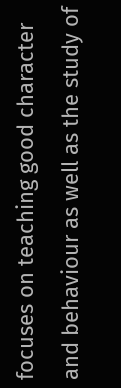focuses on teaching good character and behaviour as well as the study of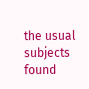the usual subjects found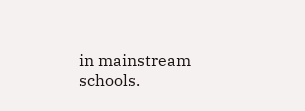in mainstream schools.